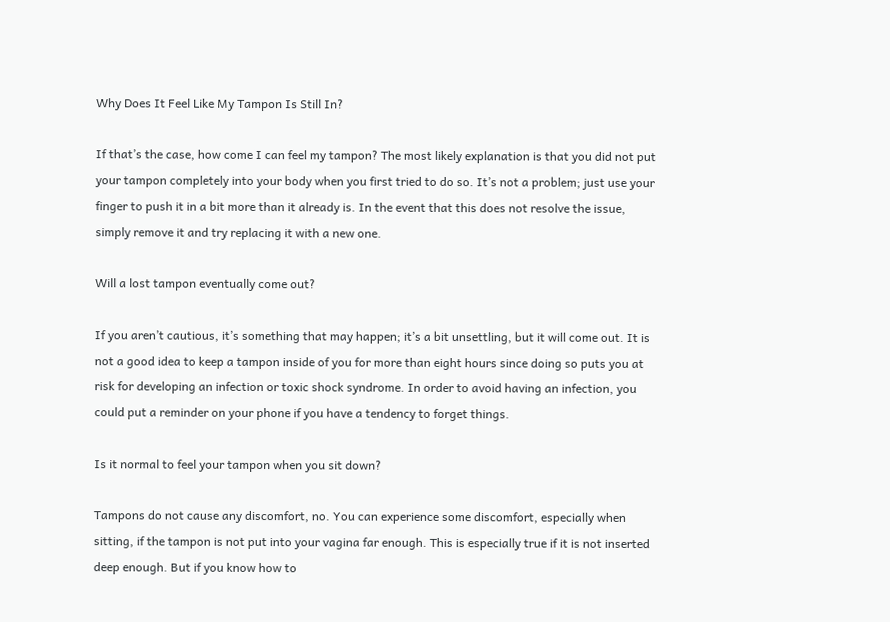Why Does It Feel Like My Tampon Is Still In?

If that’s the case, how come I can feel my tampon? The most likely explanation is that you did not put your tampon completely into your body when you first tried to do so. It’s not a problem; just use your finger to push it in a bit more than it already is. In the event that this does not resolve the issue, simply remove it and try replacing it with a new one.

Will a lost tampon eventually come out?

If you aren’t cautious, it’s something that may happen; it’s a bit unsettling, but it will come out. It is not a good idea to keep a tampon inside of you for more than eight hours since doing so puts you at risk for developing an infection or toxic shock syndrome. In order to avoid having an infection, you could put a reminder on your phone if you have a tendency to forget things.

Is it normal to feel your tampon when you sit down?

Tampons do not cause any discomfort, no. You can experience some discomfort, especially when sitting, if the tampon is not put into your vagina far enough. This is especially true if it is not inserted deep enough. But if you know how to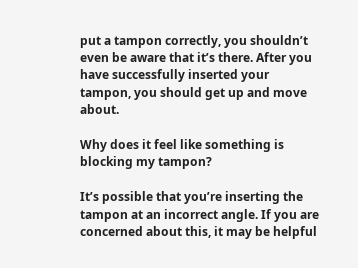put a tampon correctly, you shouldn’t even be aware that it’s there. After you have successfully inserted your tampon, you should get up and move about.

Why does it feel like something is blocking my tampon?

It’s possible that you’re inserting the tampon at an incorrect angle. If you are concerned about this, it may be helpful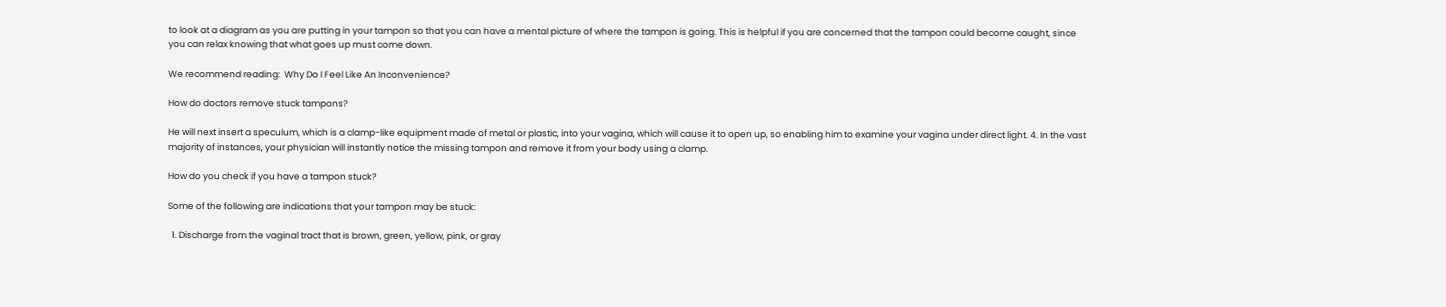to look at a diagram as you are putting in your tampon so that you can have a mental picture of where the tampon is going. This is helpful if you are concerned that the tampon could become caught, since you can relax knowing that what goes up must come down.

We recommend reading:  Why Do I Feel Like An Inconvenience?

How do doctors remove stuck tampons?

He will next insert a speculum, which is a clamp-like equipment made of metal or plastic, into your vagina, which will cause it to open up, so enabling him to examine your vagina under direct light. 4. In the vast majority of instances, your physician will instantly notice the missing tampon and remove it from your body using a clamp.

How do you check if you have a tampon stuck?

Some of the following are indications that your tampon may be stuck:

  1. Discharge from the vaginal tract that is brown, green, yellow, pink, or gray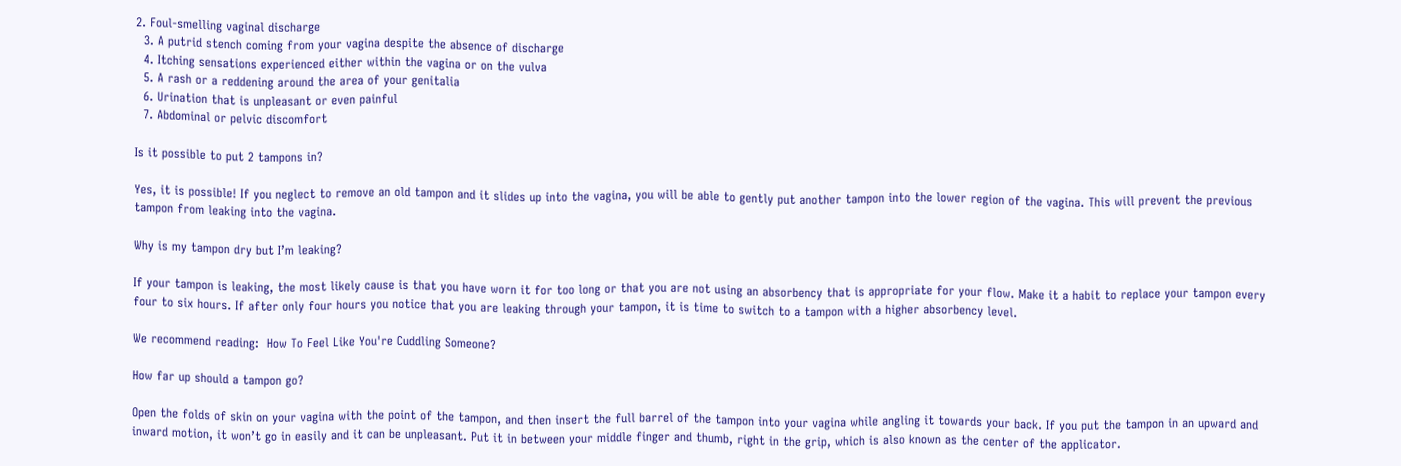2. Foul-smelling vaginal discharge
  3. A putrid stench coming from your vagina despite the absence of discharge
  4. Itching sensations experienced either within the vagina or on the vulva
  5. A rash or a reddening around the area of your genitalia
  6. Urination that is unpleasant or even painful
  7. Abdominal or pelvic discomfort

Is it possible to put 2 tampons in?

Yes, it is possible! If you neglect to remove an old tampon and it slides up into the vagina, you will be able to gently put another tampon into the lower region of the vagina. This will prevent the previous tampon from leaking into the vagina.

Why is my tampon dry but I’m leaking?

If your tampon is leaking, the most likely cause is that you have worn it for too long or that you are not using an absorbency that is appropriate for your flow. Make it a habit to replace your tampon every four to six hours. If after only four hours you notice that you are leaking through your tampon, it is time to switch to a tampon with a higher absorbency level.

We recommend reading:  How To Feel Like You're Cuddling Someone?

How far up should a tampon go?

Open the folds of skin on your vagina with the point of the tampon, and then insert the full barrel of the tampon into your vagina while angling it towards your back. If you put the tampon in an upward and inward motion, it won’t go in easily and it can be unpleasant. Put it in between your middle finger and thumb, right in the grip, which is also known as the center of the applicator.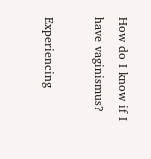How do I know if I have vaginismus?

Experiencing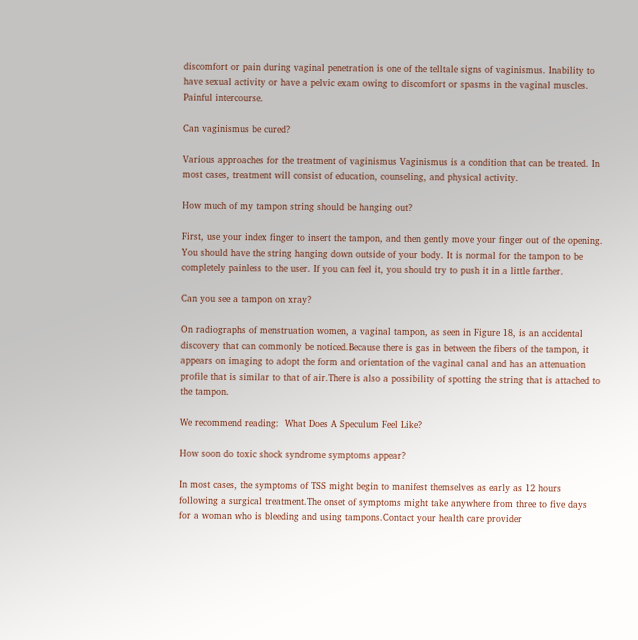discomfort or pain during vaginal penetration is one of the telltale signs of vaginismus. Inability to have sexual activity or have a pelvic exam owing to discomfort or spasms in the vaginal muscles. Painful intercourse.

Can vaginismus be cured?

Various approaches for the treatment of vaginismus Vaginismus is a condition that can be treated. In most cases, treatment will consist of education, counseling, and physical activity.

How much of my tampon string should be hanging out?

First, use your index finger to insert the tampon, and then gently move your finger out of the opening. You should have the string hanging down outside of your body. It is normal for the tampon to be completely painless to the user. If you can feel it, you should try to push it in a little farther.

Can you see a tampon on xray?

On radiographs of menstruation women, a vaginal tampon, as seen in Figure 18, is an accidental discovery that can commonly be noticed.Because there is gas in between the fibers of the tampon, it appears on imaging to adopt the form and orientation of the vaginal canal and has an attenuation profile that is similar to that of air.There is also a possibility of spotting the string that is attached to the tampon.

We recommend reading:  What Does A Speculum Feel Like?

How soon do toxic shock syndrome symptoms appear?

In most cases, the symptoms of TSS might begin to manifest themselves as early as 12 hours following a surgical treatment.The onset of symptoms might take anywhere from three to five days for a woman who is bleeding and using tampons.Contact your health care provider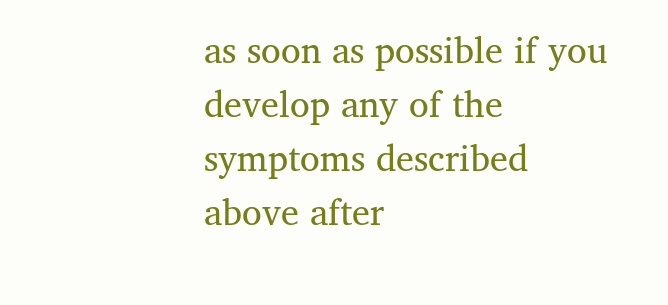as soon as possible if you develop any of the symptoms described above after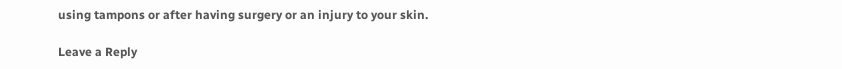using tampons or after having surgery or an injury to your skin.

Leave a Reply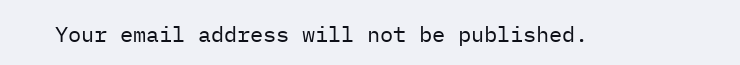Your email address will not be published.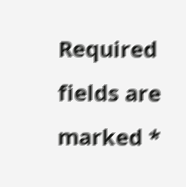Required fields are marked *